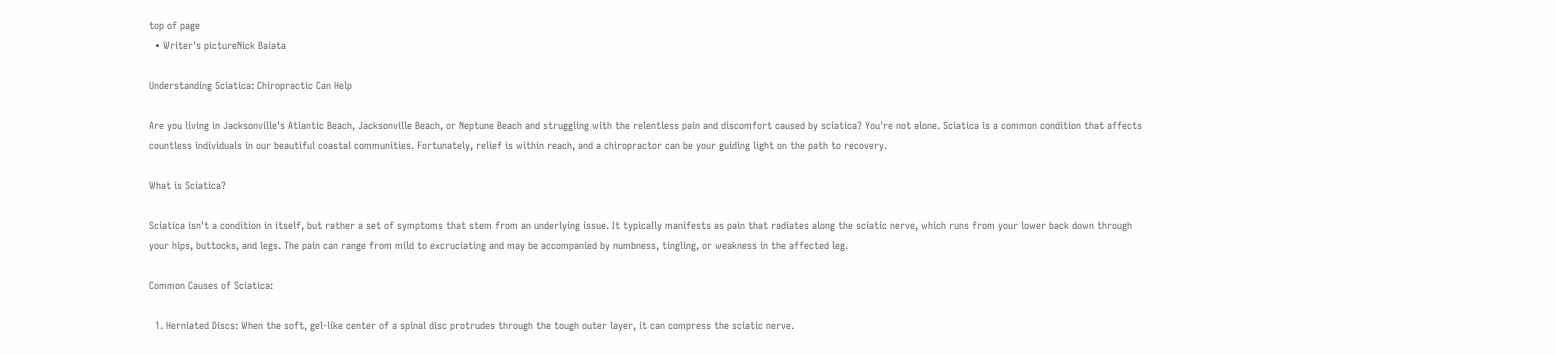top of page
  • Writer's pictureNick Baiata

Understanding Sciatica: Chiropractic Can Help

Are you living in Jacksonville's Atlantic Beach, Jacksonville Beach, or Neptune Beach and struggling with the relentless pain and discomfort caused by sciatica? You're not alone. Sciatica is a common condition that affects countless individuals in our beautiful coastal communities. Fortunately, relief is within reach, and a chiropractor can be your guiding light on the path to recovery.

What is Sciatica?

Sciatica isn't a condition in itself, but rather a set of symptoms that stem from an underlying issue. It typically manifests as pain that radiates along the sciatic nerve, which runs from your lower back down through your hips, buttocks, and legs. The pain can range from mild to excruciating and may be accompanied by numbness, tingling, or weakness in the affected leg.

Common Causes of Sciatica:

  1. Herniated Discs: When the soft, gel-like center of a spinal disc protrudes through the tough outer layer, it can compress the sciatic nerve.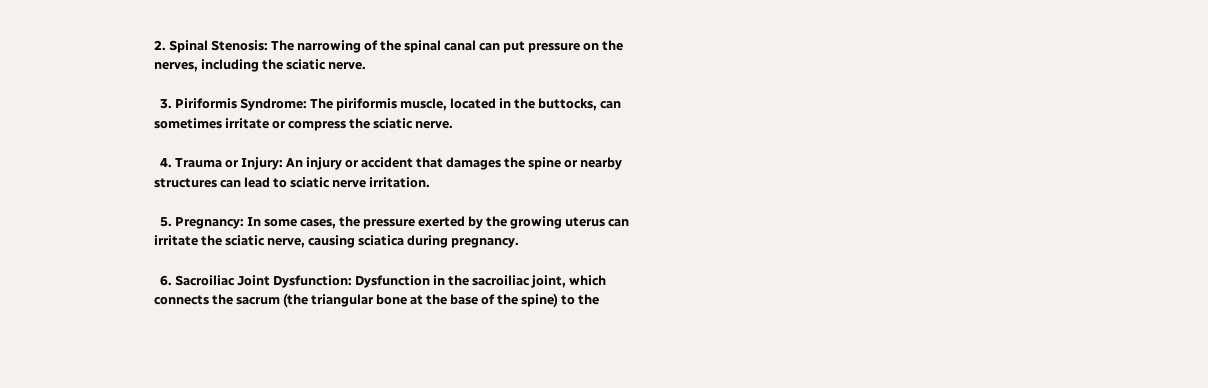2. Spinal Stenosis: The narrowing of the spinal canal can put pressure on the nerves, including the sciatic nerve.

  3. Piriformis Syndrome: The piriformis muscle, located in the buttocks, can sometimes irritate or compress the sciatic nerve.

  4. Trauma or Injury: An injury or accident that damages the spine or nearby structures can lead to sciatic nerve irritation.

  5. Pregnancy: In some cases, the pressure exerted by the growing uterus can irritate the sciatic nerve, causing sciatica during pregnancy.

  6. Sacroiliac Joint Dysfunction: Dysfunction in the sacroiliac joint, which connects the sacrum (the triangular bone at the base of the spine) to the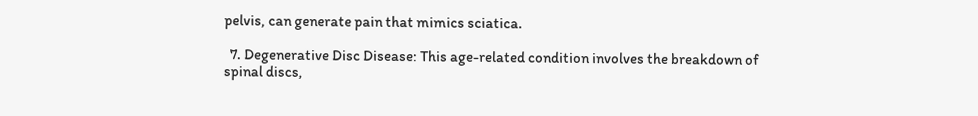pelvis, can generate pain that mimics sciatica.

  7. Degenerative Disc Disease: This age-related condition involves the breakdown of spinal discs,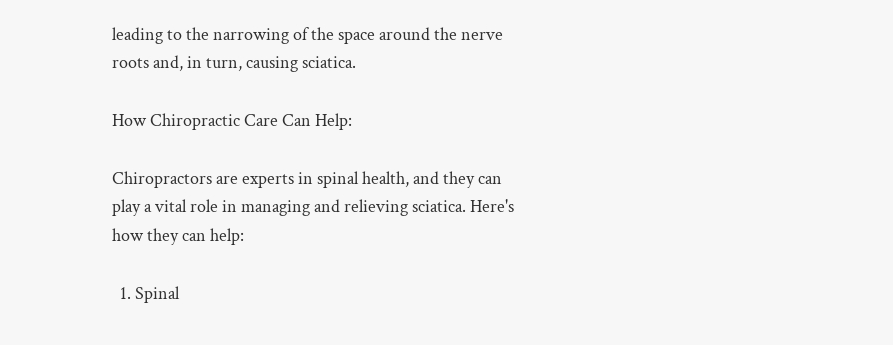leading to the narrowing of the space around the nerve roots and, in turn, causing sciatica.

How Chiropractic Care Can Help:

Chiropractors are experts in spinal health, and they can play a vital role in managing and relieving sciatica. Here's how they can help:

  1. Spinal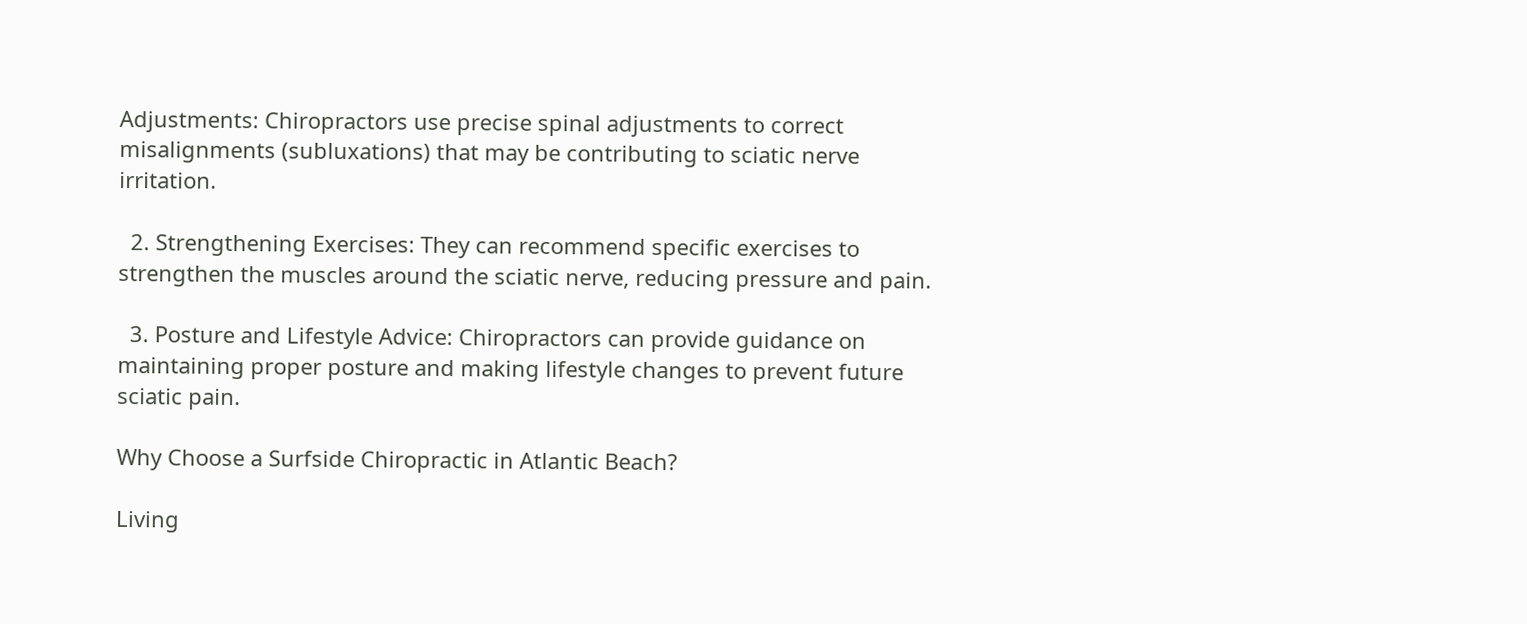Adjustments: Chiropractors use precise spinal adjustments to correct misalignments (subluxations) that may be contributing to sciatic nerve irritation.

  2. Strengthening Exercises: They can recommend specific exercises to strengthen the muscles around the sciatic nerve, reducing pressure and pain.

  3. Posture and Lifestyle Advice: Chiropractors can provide guidance on maintaining proper posture and making lifestyle changes to prevent future sciatic pain.

Why Choose a Surfside Chiropractic in Atlantic Beach?

Living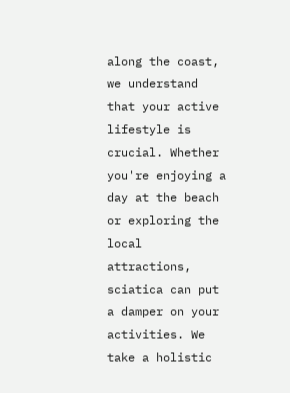along the coast, we understand that your active lifestyle is crucial. Whether you're enjoying a day at the beach or exploring the local attractions, sciatica can put a damper on your activities. We take a holistic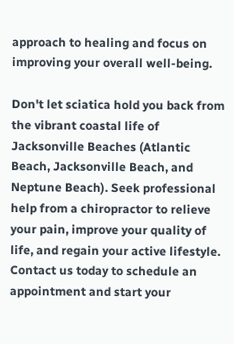approach to healing and focus on improving your overall well-being.

Don't let sciatica hold you back from the vibrant coastal life of Jacksonville Beaches (Atlantic Beach, Jacksonville Beach, and Neptune Beach). Seek professional help from a chiropractor to relieve your pain, improve your quality of life, and regain your active lifestyle. Contact us today to schedule an appointment and start your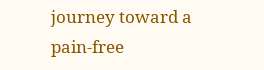journey toward a pain-free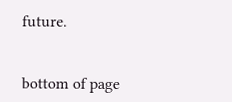future.


bottom of page